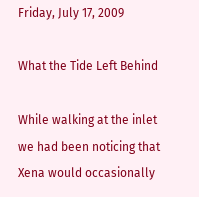Friday, July 17, 2009

What the Tide Left Behind

While walking at the inlet we had been noticing that Xena would occasionally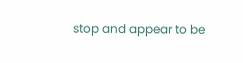stop and appear to be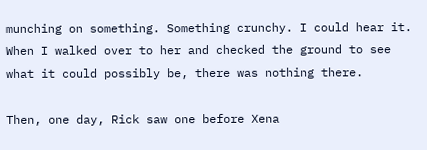munching on something. Something crunchy. I could hear it. When I walked over to her and checked the ground to see what it could possibly be, there was nothing there.

Then, one day, Rick saw one before Xena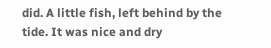did. A little fish, left behind by the tide. It was nice and dry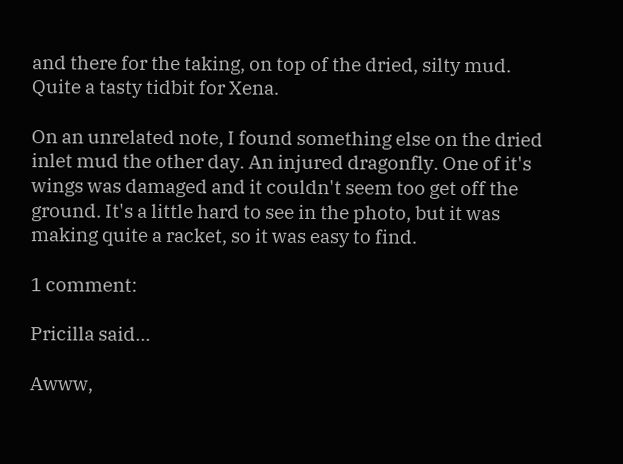and there for the taking, on top of the dried, silty mud. Quite a tasty tidbit for Xena.

On an unrelated note, I found something else on the dried inlet mud the other day. An injured dragonfly. One of it's wings was damaged and it couldn't seem too get off the ground. It's a little hard to see in the photo, but it was making quite a racket, so it was easy to find.

1 comment:

Pricilla said...

Awww,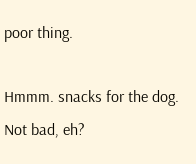poor thing.

Hmmm. snacks for the dog. Not bad, eh?